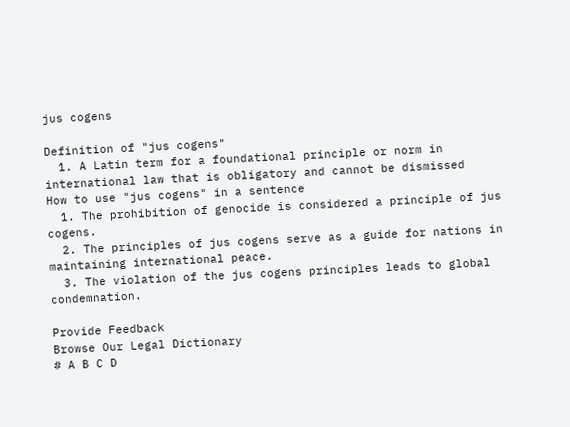jus cogens

Definition of "jus cogens"
  1. A Latin term for a foundational principle or norm in international law that is obligatory and cannot be dismissed
How to use "jus cogens" in a sentence
  1. The prohibition of genocide is considered a principle of jus cogens.
  2. The principles of jus cogens serve as a guide for nations in maintaining international peace.
  3. The violation of the jus cogens principles leads to global condemnation.

Provide Feedback
Browse Our Legal Dictionary
# A B C D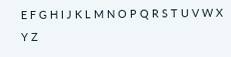E F G H I J K L M N O P Q R S T U V W X Y Z